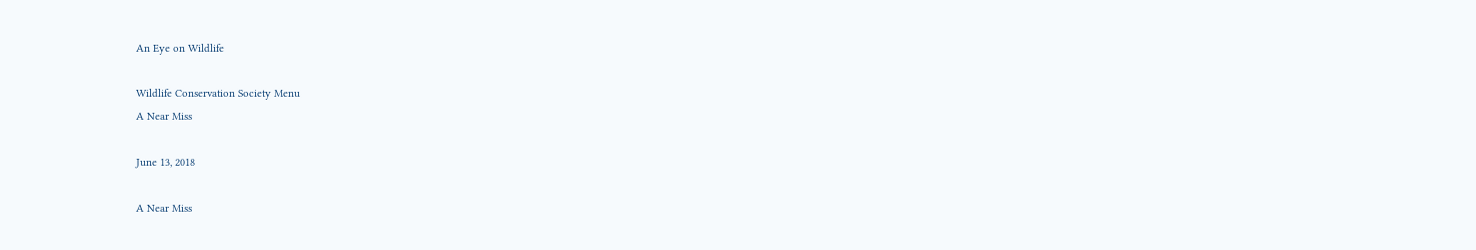An Eye on Wildlife

Wildlife Conservation Society Menu
A Near Miss

June 13, 2018

A Near Miss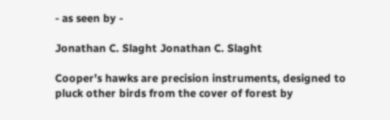- as seen by -

Jonathan C. Slaght Jonathan C. Slaght

Cooper’s hawks are precision instruments, designed to pluck other birds from the cover of forest by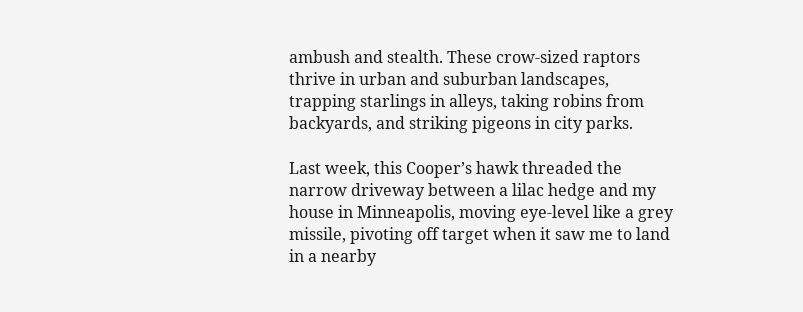ambush and stealth. These crow-sized raptors thrive in urban and suburban landscapes, trapping starlings in alleys, taking robins from backyards, and striking pigeons in city parks.

Last week, this Cooper’s hawk threaded the narrow driveway between a lilac hedge and my house in Minneapolis, moving eye-level like a grey missile, pivoting off target when it saw me to land in a nearby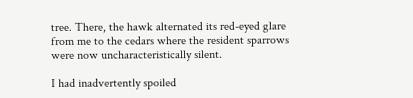tree. There, the hawk alternated its red-eyed glare from me to the cedars where the resident sparrows were now uncharacteristically silent.

I had inadvertently spoiled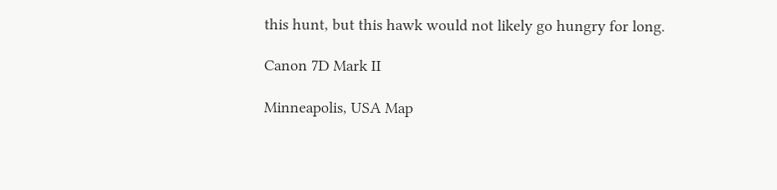this hunt, but this hawk would not likely go hungry for long.

Canon 7D Mark II

Minneapolis, USA Map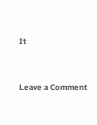It


Leave a Comment